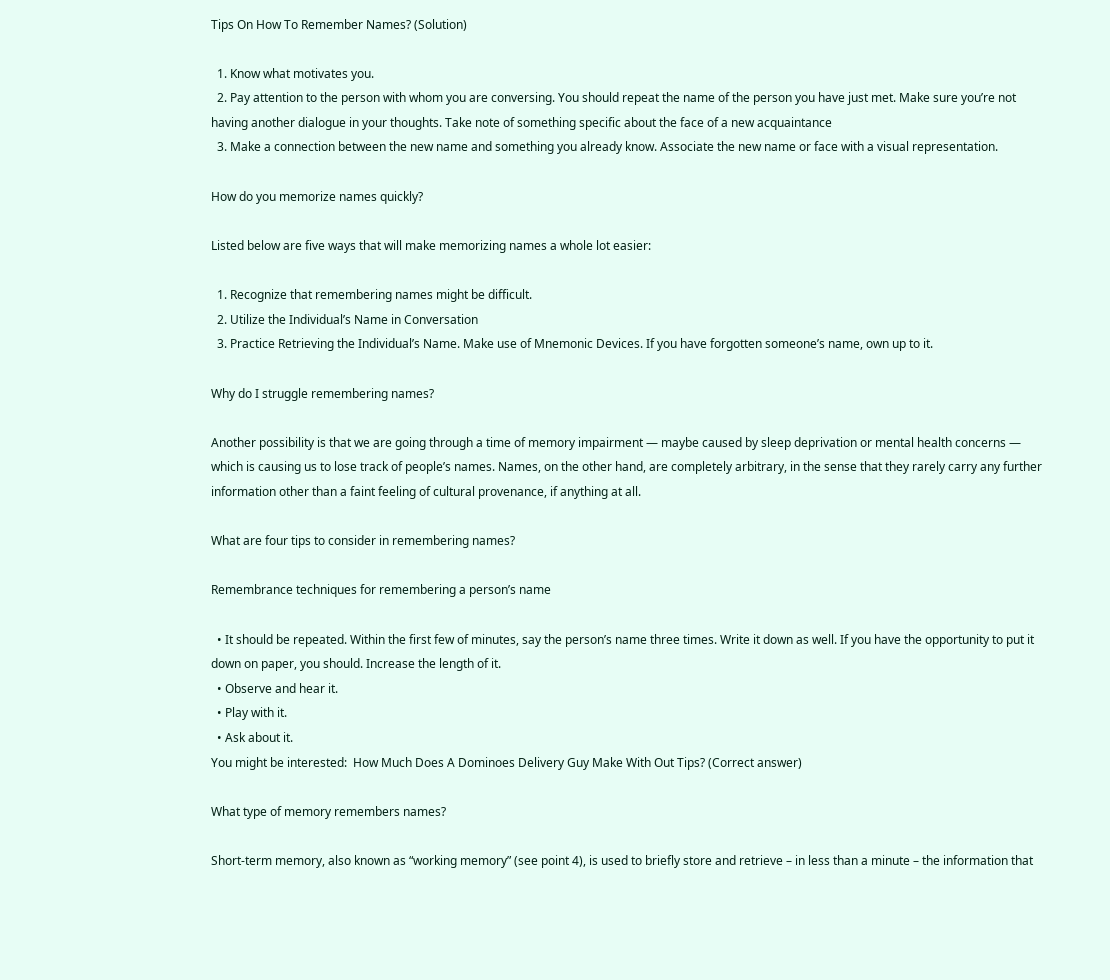Tips On How To Remember Names? (Solution)

  1. Know what motivates you.
  2. Pay attention to the person with whom you are conversing. You should repeat the name of the person you have just met. Make sure you’re not having another dialogue in your thoughts. Take note of something specific about the face of a new acquaintance
  3. Make a connection between the new name and something you already know. Associate the new name or face with a visual representation.

How do you memorize names quickly?

Listed below are five ways that will make memorizing names a whole lot easier:

  1. Recognize that remembering names might be difficult.
  2. Utilize the Individual’s Name in Conversation
  3. Practice Retrieving the Individual’s Name. Make use of Mnemonic Devices. If you have forgotten someone’s name, own up to it.

Why do I struggle remembering names?

Another possibility is that we are going through a time of memory impairment — maybe caused by sleep deprivation or mental health concerns — which is causing us to lose track of people’s names. Names, on the other hand, are completely arbitrary, in the sense that they rarely carry any further information other than a faint feeling of cultural provenance, if anything at all.

What are four tips to consider in remembering names?

Remembrance techniques for remembering a person’s name

  • It should be repeated. Within the first few of minutes, say the person’s name three times. Write it down as well. If you have the opportunity to put it down on paper, you should. Increase the length of it.
  • Observe and hear it.
  • Play with it.
  • Ask about it.
You might be interested:  How Much Does A Dominoes Delivery Guy Make With Out Tips? (Correct answer)

What type of memory remembers names?

Short-term memory, also known as “working memory” (see point 4), is used to briefly store and retrieve – in less than a minute – the information that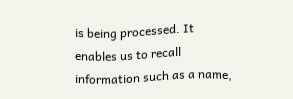is being processed. It enables us to recall information such as a name,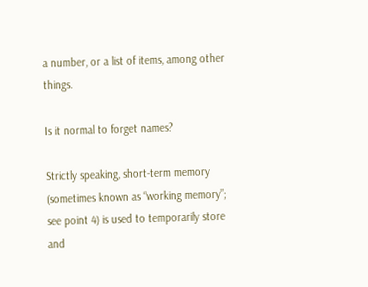a number, or a list of items, among other things.

Is it normal to forget names?

Strictly speaking, short-term memory (sometimes known as “working memory”; see point 4) is used to temporarily store and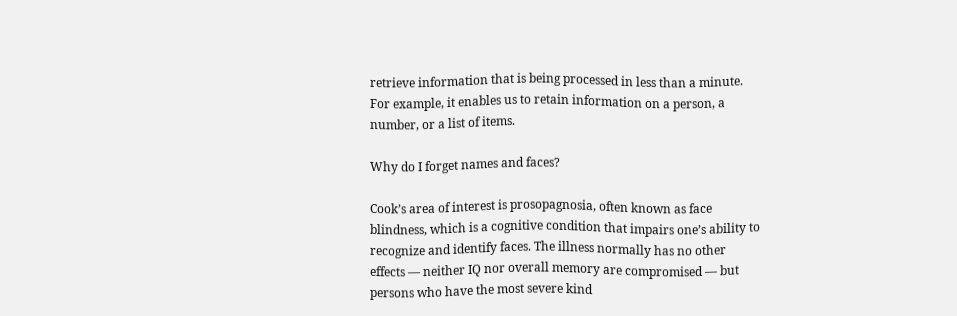retrieve information that is being processed in less than a minute. For example, it enables us to retain information on a person, a number, or a list of items.

Why do I forget names and faces?

Cook’s area of interest is prosopagnosia, often known as face blindness, which is a cognitive condition that impairs one’s ability to recognize and identify faces. The illness normally has no other effects — neither IQ nor overall memory are compromised — but persons who have the most severe kind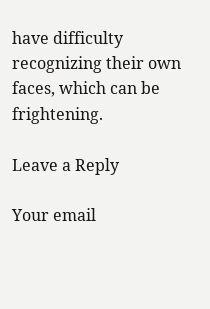have difficulty recognizing their own faces, which can be frightening.

Leave a Reply

Your email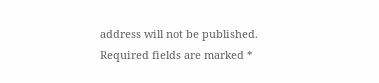address will not be published. Required fields are marked *